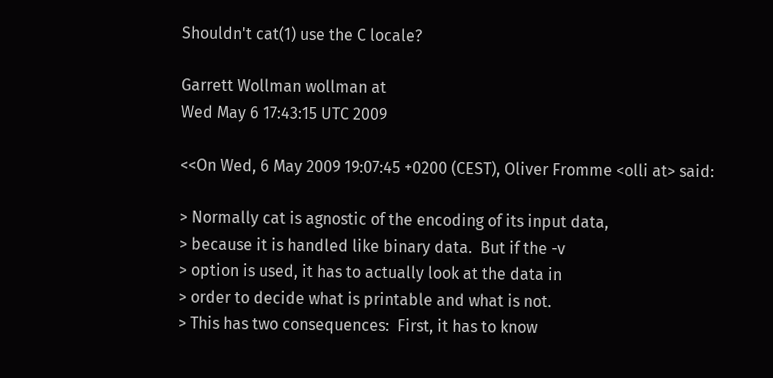Shouldn't cat(1) use the C locale?

Garrett Wollman wollman at
Wed May 6 17:43:15 UTC 2009

<<On Wed, 6 May 2009 19:07:45 +0200 (CEST), Oliver Fromme <olli at> said:

> Normally cat is agnostic of the encoding of its input data,
> because it is handled like binary data.  But if the -v
> option is used, it has to actually look at the data in
> order to decide what is printable and what is not.
> This has two consequences:  First, it has to know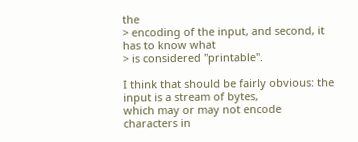the
> encoding of the input, and second, it has to know what
> is considered "printable".

I think that should be fairly obvious: the input is a stream of bytes,
which may or may not encode characters in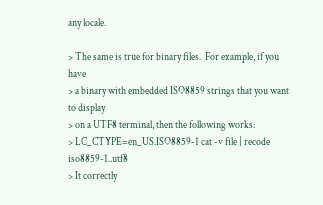any locale.

> The same is true for binary files.  For example, if you have
> a binary with embedded ISO8859 strings that you want to display
> on a UTF8 terminal, then the following works:
> LC_CTYPE=en_US.ISO8859-1 cat -v file | recode iso8859-1..utf8
> It correctly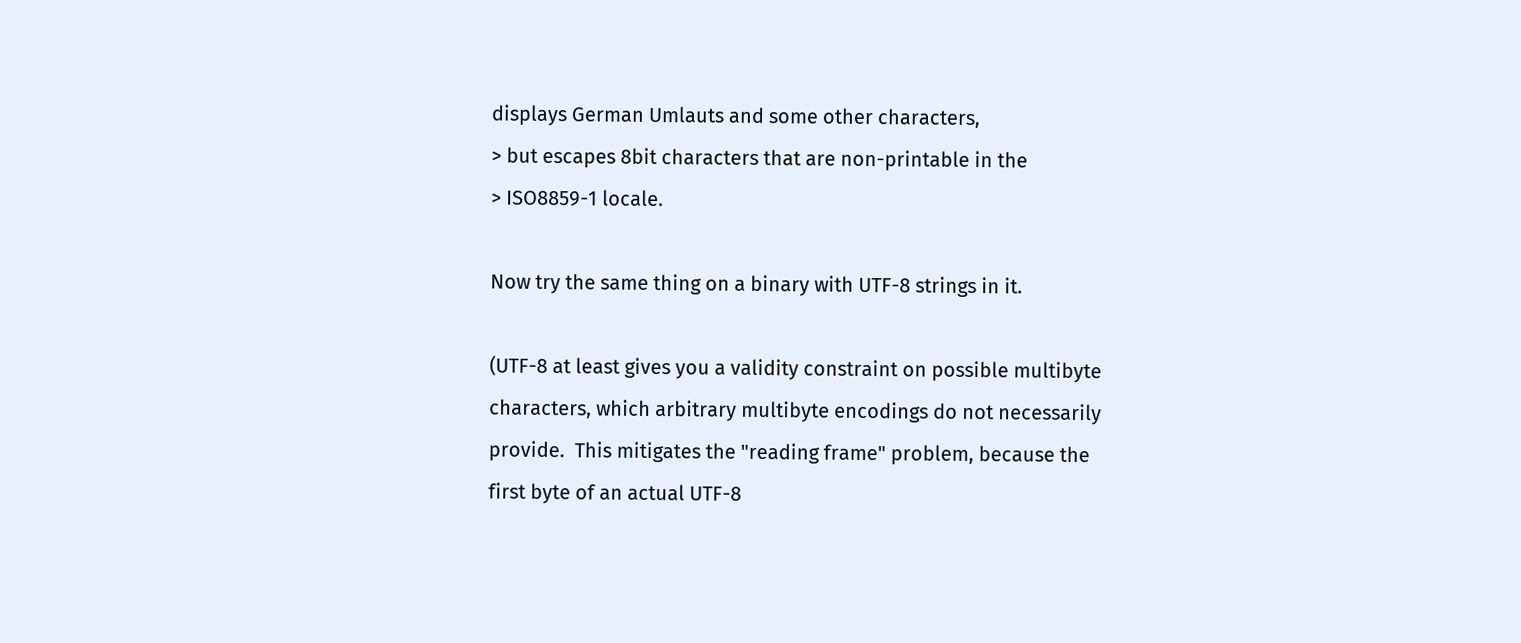displays German Umlauts and some other characters,
> but escapes 8bit characters that are non-printable in the
> ISO8859-1 locale.

Now try the same thing on a binary with UTF-8 strings in it.

(UTF-8 at least gives you a validity constraint on possible multibyte
characters, which arbitrary multibyte encodings do not necessarily
provide.  This mitigates the "reading frame" problem, because the
first byte of an actual UTF-8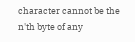character cannot be the n'th byte of any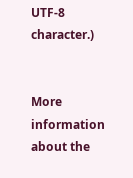UTF-8 character.)


More information about the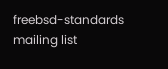freebsd-standards mailing list